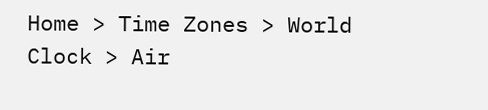Home > Time Zones > World Clock > Air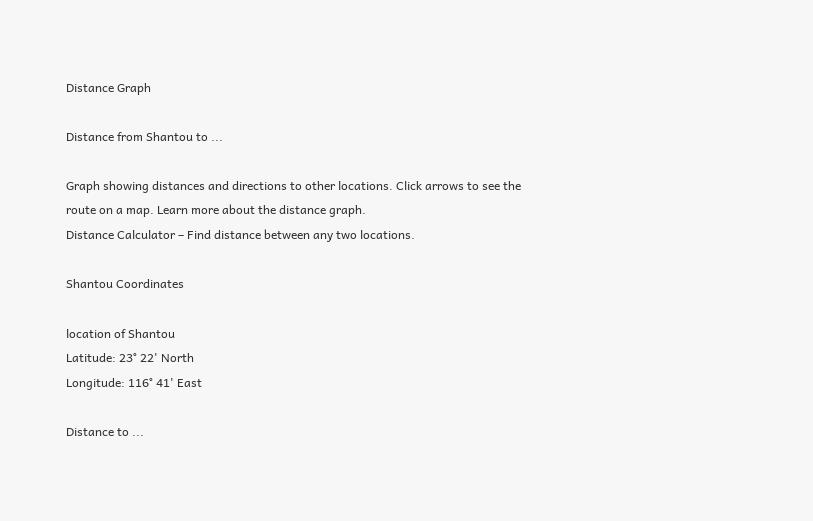Distance Graph

Distance from Shantou to ...

Graph showing distances and directions to other locations. Click arrows to see the route on a map. Learn more about the distance graph.
Distance Calculator – Find distance between any two locations.

Shantou Coordinates

location of Shantou
Latitude: 23° 22' North
Longitude: 116° 41' East

Distance to ...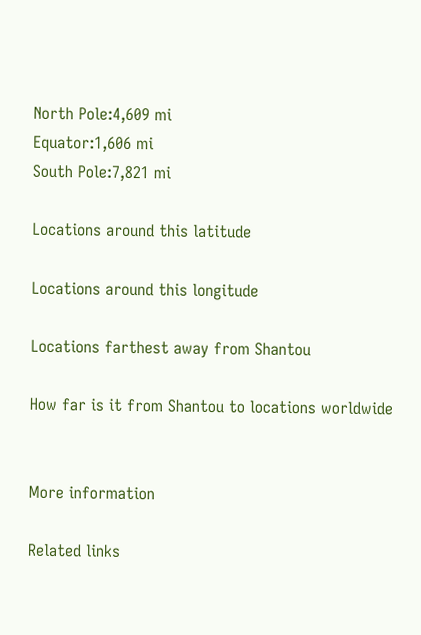North Pole:4,609 mi
Equator:1,606 mi
South Pole:7,821 mi

Locations around this latitude

Locations around this longitude

Locations farthest away from Shantou

How far is it from Shantou to locations worldwide


More information

Related links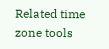Related time zone tools